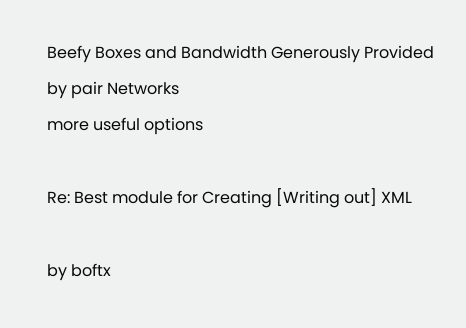Beefy Boxes and Bandwidth Generously Provided by pair Networks
more useful options

Re: Best module for Creating [Writing out] XML

by boftx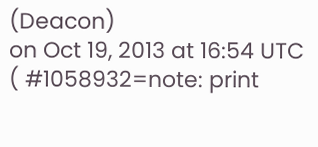(Deacon)
on Oct 19, 2013 at 16:54 UTC ( #1058932=note: print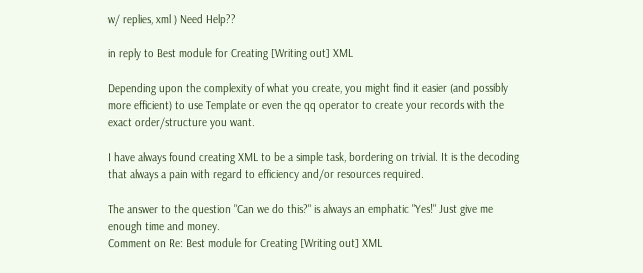w/ replies, xml ) Need Help??

in reply to Best module for Creating [Writing out] XML

Depending upon the complexity of what you create, you might find it easier (and possibly more efficient) to use Template or even the qq operator to create your records with the exact order/structure you want.

I have always found creating XML to be a simple task, bordering on trivial. It is the decoding that always a pain with regard to efficiency and/or resources required.

The answer to the question "Can we do this?" is always an emphatic "Yes!" Just give me enough time and money.
Comment on Re: Best module for Creating [Writing out] XML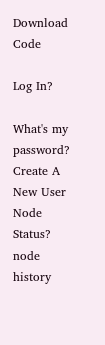Download Code

Log In?

What's my password?
Create A New User
Node Status?
node history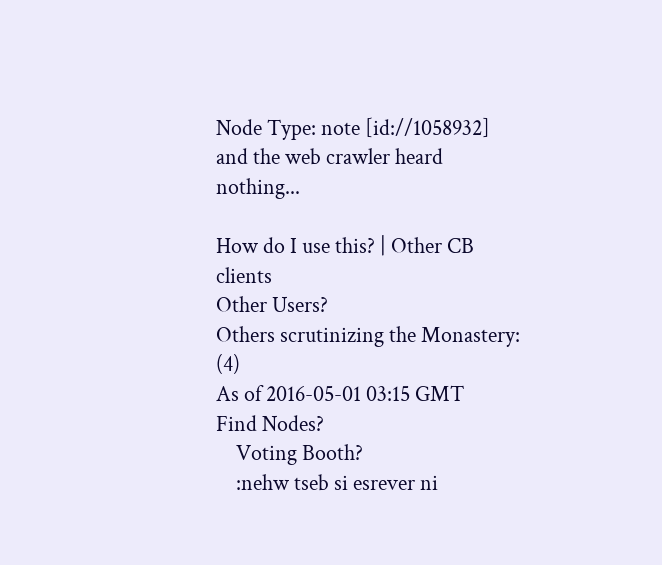Node Type: note [id://1058932]
and the web crawler heard nothing...

How do I use this? | Other CB clients
Other Users?
Others scrutinizing the Monastery: (4)
As of 2016-05-01 03:15 GMT
Find Nodes?
    Voting Booth?
    :nehw tseb si esrever ni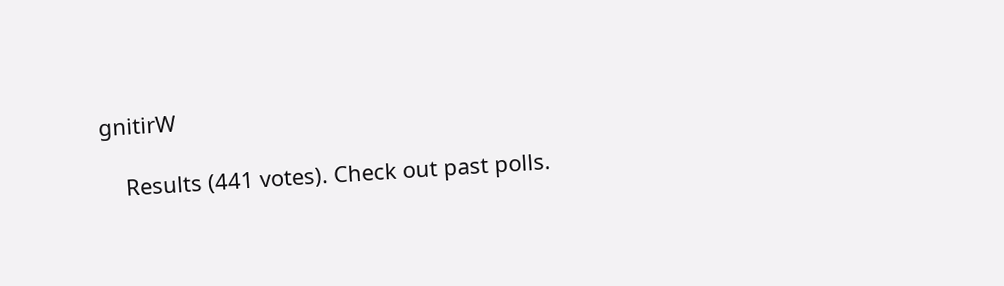gnitirW

    Results (441 votes). Check out past polls.